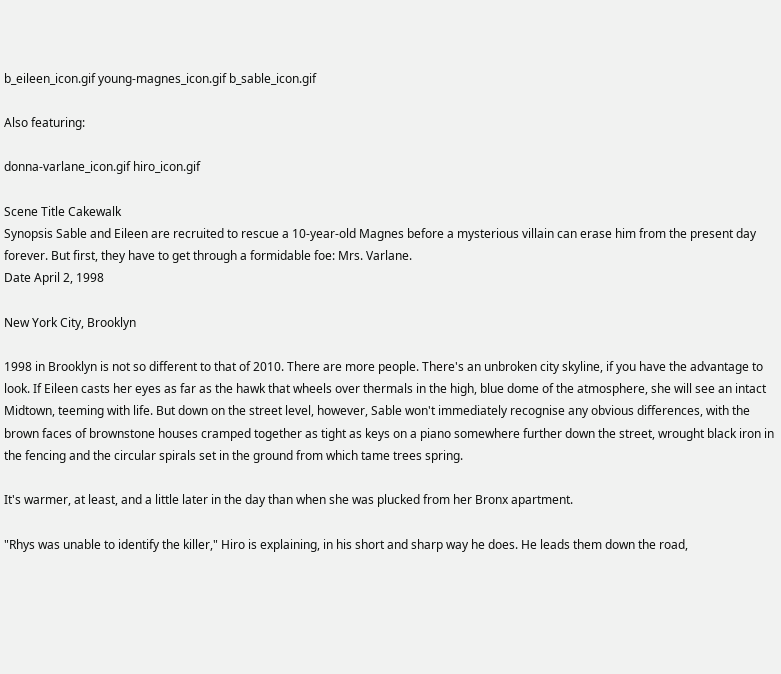b_eileen_icon.gif young-magnes_icon.gif b_sable_icon.gif

Also featuring:

donna-varlane_icon.gif hiro_icon.gif

Scene Title Cakewalk
Synopsis Sable and Eileen are recruited to rescue a 10-year-old Magnes before a mysterious villain can erase him from the present day forever. But first, they have to get through a formidable foe: Mrs. Varlane.
Date April 2, 1998

New York City, Brooklyn

1998 in Brooklyn is not so different to that of 2010. There are more people. There's an unbroken city skyline, if you have the advantage to look. If Eileen casts her eyes as far as the hawk that wheels over thermals in the high, blue dome of the atmosphere, she will see an intact Midtown, teeming with life. But down on the street level, however, Sable won't immediately recognise any obvious differences, with the brown faces of brownstone houses cramped together as tight as keys on a piano somewhere further down the street, wrought black iron in the fencing and the circular spirals set in the ground from which tame trees spring.

It's warmer, at least, and a little later in the day than when she was plucked from her Bronx apartment.

"Rhys was unable to identify the killer," Hiro is explaining, in his short and sharp way he does. He leads them down the road,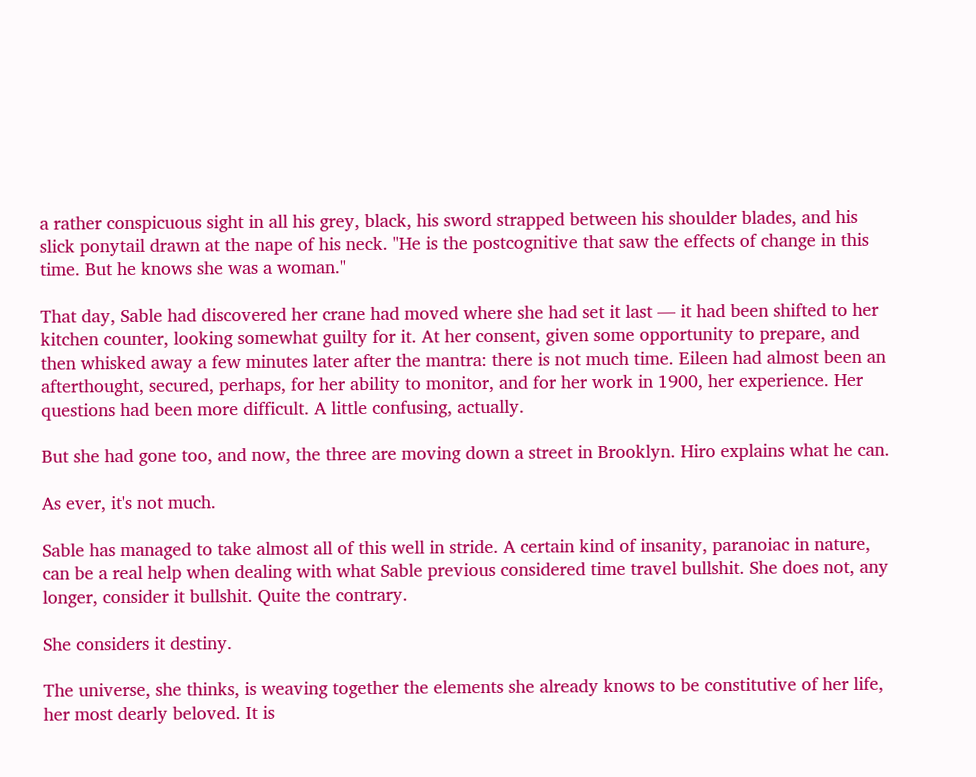a rather conspicuous sight in all his grey, black, his sword strapped between his shoulder blades, and his slick ponytail drawn at the nape of his neck. "He is the postcognitive that saw the effects of change in this time. But he knows she was a woman."

That day, Sable had discovered her crane had moved where she had set it last — it had been shifted to her kitchen counter, looking somewhat guilty for it. At her consent, given some opportunity to prepare, and then whisked away a few minutes later after the mantra: there is not much time. Eileen had almost been an afterthought, secured, perhaps, for her ability to monitor, and for her work in 1900, her experience. Her questions had been more difficult. A little confusing, actually.

But she had gone too, and now, the three are moving down a street in Brooklyn. Hiro explains what he can.

As ever, it's not much.

Sable has managed to take almost all of this well in stride. A certain kind of insanity, paranoiac in nature, can be a real help when dealing with what Sable previous considered time travel bullshit. She does not, any longer, consider it bullshit. Quite the contrary.

She considers it destiny.

The universe, she thinks, is weaving together the elements she already knows to be constitutive of her life, her most dearly beloved. It is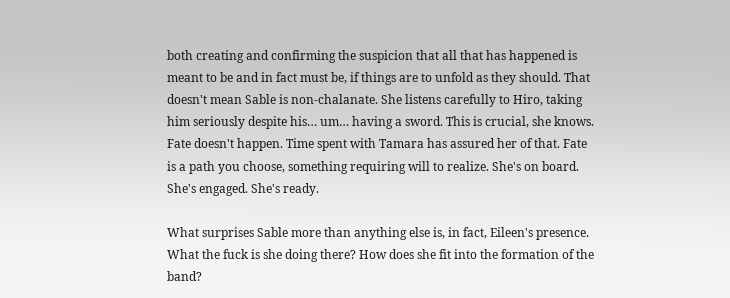both creating and confirming the suspicion that all that has happened is meant to be and in fact must be, if things are to unfold as they should. That doesn't mean Sable is non-chalanate. She listens carefully to Hiro, taking him seriously despite his… um… having a sword. This is crucial, she knows. Fate doesn't happen. Time spent with Tamara has assured her of that. Fate is a path you choose, something requiring will to realize. She's on board. She's engaged. She's ready.

What surprises Sable more than anything else is, in fact, Eileen's presence. What the fuck is she doing there? How does she fit into the formation of the band?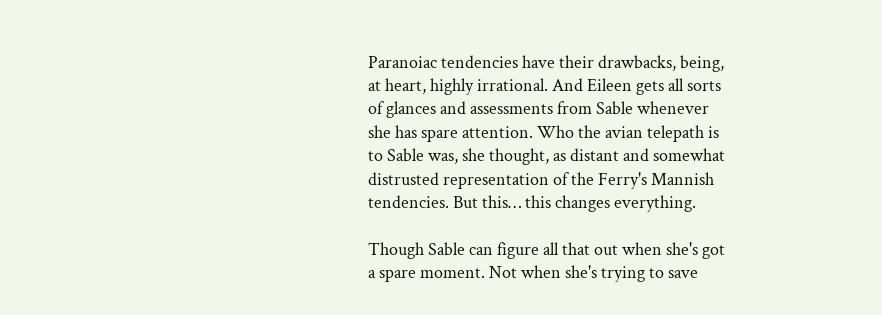Paranoiac tendencies have their drawbacks, being, at heart, highly irrational. And Eileen gets all sorts of glances and assessments from Sable whenever she has spare attention. Who the avian telepath is to Sable was, she thought, as distant and somewhat distrusted representation of the Ferry's Mannish tendencies. But this… this changes everything.

Though Sable can figure all that out when she's got a spare moment. Not when she's trying to save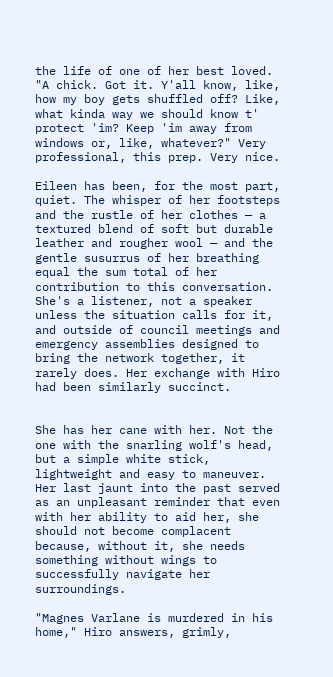the life of one of her best loved. "A chick. Got it. Y'all know, like, how my boy gets shuffled off? Like, what kinda way we should know t' protect 'im? Keep 'im away from windows or, like, whatever?" Very professional, this prep. Very nice.

Eileen has been, for the most part, quiet. The whisper of her footsteps and the rustle of her clothes — a textured blend of soft but durable leather and rougher wool — and the gentle susurrus of her breathing equal the sum total of her contribution to this conversation. She's a listener, not a speaker unless the situation calls for it, and outside of council meetings and emergency assemblies designed to bring the network together, it rarely does. Her exchange with Hiro had been similarly succinct.


She has her cane with her. Not the one with the snarling wolf's head, but a simple white stick, lightweight and easy to maneuver. Her last jaunt into the past served as an unpleasant reminder that even with her ability to aid her, she should not become complacent because, without it, she needs something without wings to successfully navigate her surroundings.

"Magnes Varlane is murdered in his home," Hiro answers, grimly,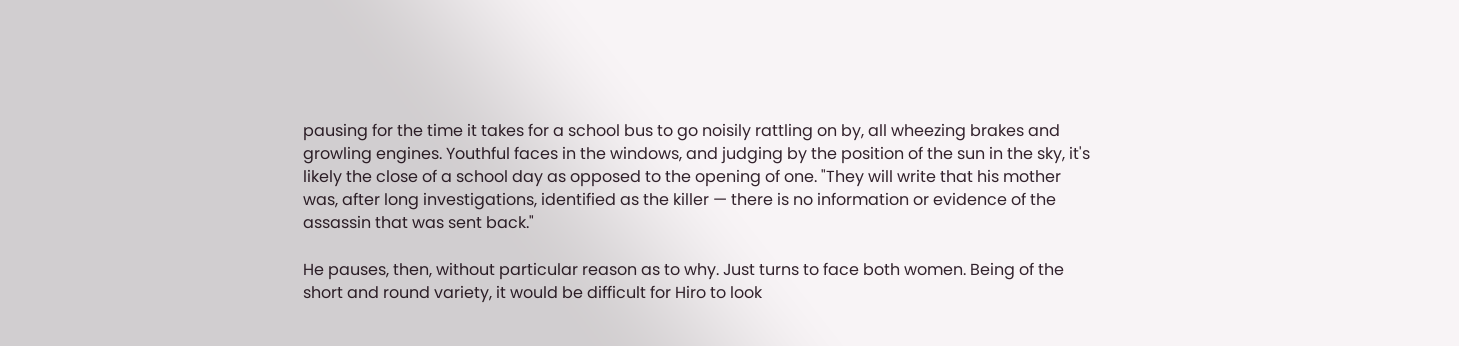pausing for the time it takes for a school bus to go noisily rattling on by, all wheezing brakes and growling engines. Youthful faces in the windows, and judging by the position of the sun in the sky, it's likely the close of a school day as opposed to the opening of one. "They will write that his mother was, after long investigations, identified as the killer — there is no information or evidence of the assassin that was sent back."

He pauses, then, without particular reason as to why. Just turns to face both women. Being of the short and round variety, it would be difficult for Hiro to look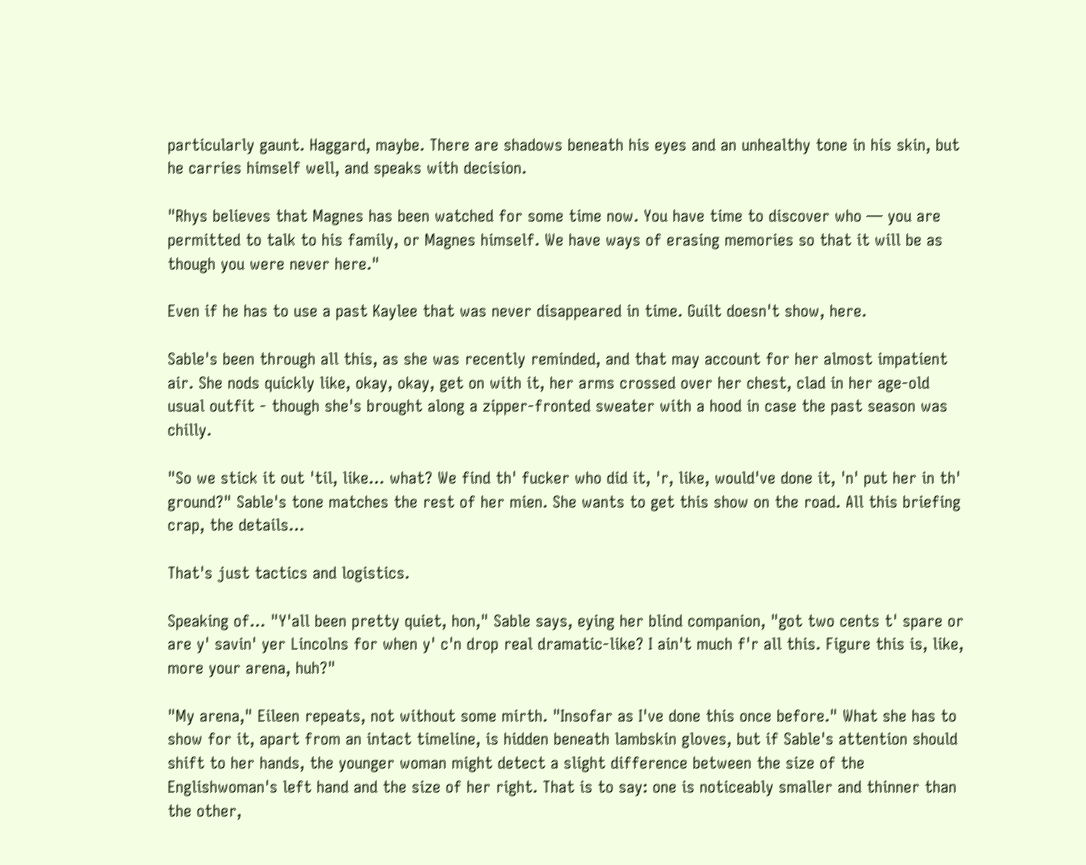particularly gaunt. Haggard, maybe. There are shadows beneath his eyes and an unhealthy tone in his skin, but he carries himself well, and speaks with decision.

"Rhys believes that Magnes has been watched for some time now. You have time to discover who — you are permitted to talk to his family, or Magnes himself. We have ways of erasing memories so that it will be as though you were never here."

Even if he has to use a past Kaylee that was never disappeared in time. Guilt doesn't show, here.

Sable's been through all this, as she was recently reminded, and that may account for her almost impatient air. She nods quickly like, okay, okay, get on with it, her arms crossed over her chest, clad in her age-old usual outfit - though she's brought along a zipper-fronted sweater with a hood in case the past season was chilly.

"So we stick it out 'til, like… what? We find th' fucker who did it, 'r, like, would've done it, 'n' put her in th' ground?" Sable's tone matches the rest of her mien. She wants to get this show on the road. All this briefing crap, the details…

That's just tactics and logistics.

Speaking of… "Y'all been pretty quiet, hon," Sable says, eying her blind companion, "got two cents t' spare or are y' savin' yer Lincolns for when y' c'n drop real dramatic-like? I ain't much f'r all this. Figure this is, like, more your arena, huh?"

"My arena," Eileen repeats, not without some mirth. "Insofar as I've done this once before." What she has to show for it, apart from an intact timeline, is hidden beneath lambskin gloves, but if Sable's attention should shift to her hands, the younger woman might detect a slight difference between the size of the Englishwoman's left hand and the size of her right. That is to say: one is noticeably smaller and thinner than the other,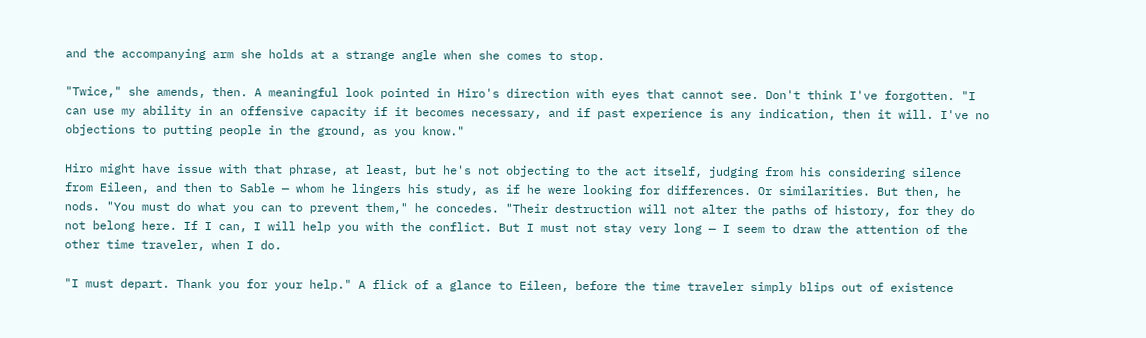and the accompanying arm she holds at a strange angle when she comes to stop.

"Twice," she amends, then. A meaningful look pointed in Hiro's direction with eyes that cannot see. Don't think I've forgotten. "I can use my ability in an offensive capacity if it becomes necessary, and if past experience is any indication, then it will. I've no objections to putting people in the ground, as you know."

Hiro might have issue with that phrase, at least, but he's not objecting to the act itself, judging from his considering silence from Eileen, and then to Sable — whom he lingers his study, as if he were looking for differences. Or similarities. But then, he nods. "You must do what you can to prevent them," he concedes. "Their destruction will not alter the paths of history, for they do not belong here. If I can, I will help you with the conflict. But I must not stay very long — I seem to draw the attention of the other time traveler, when I do.

"I must depart. Thank you for your help." A flick of a glance to Eileen, before the time traveler simply blips out of existence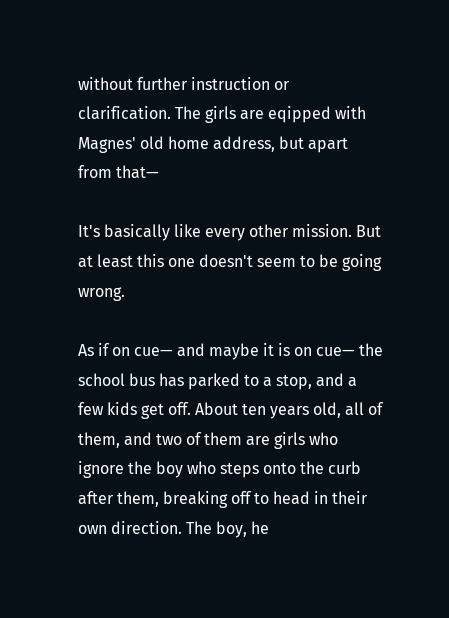without further instruction or clarification. The girls are eqipped with Magnes' old home address, but apart from that—

It's basically like every other mission. But at least this one doesn't seem to be going wrong.

As if on cue— and maybe it is on cue— the school bus has parked to a stop, and a few kids get off. About ten years old, all of them, and two of them are girls who ignore the boy who steps onto the curb after them, breaking off to head in their own direction. The boy, he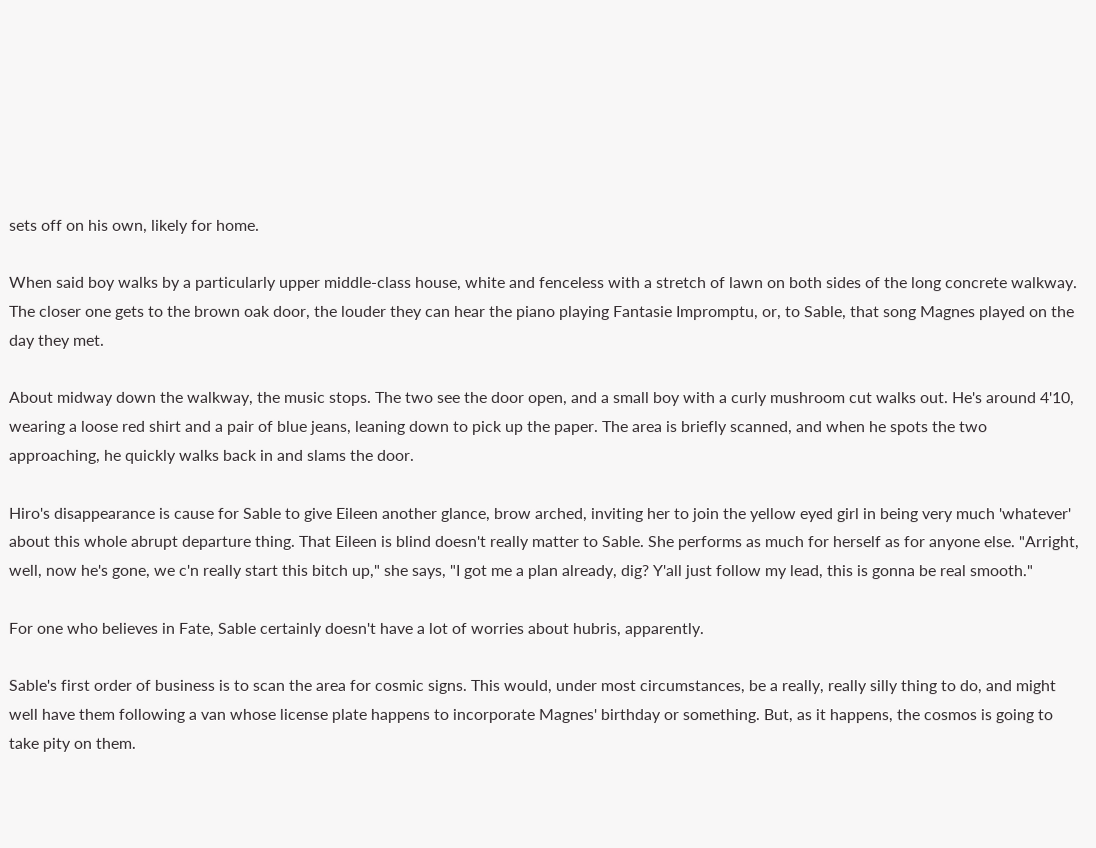sets off on his own, likely for home.

When said boy walks by a particularly upper middle-class house, white and fenceless with a stretch of lawn on both sides of the long concrete walkway. The closer one gets to the brown oak door, the louder they can hear the piano playing Fantasie Impromptu, or, to Sable, that song Magnes played on the day they met.

About midway down the walkway, the music stops. The two see the door open, and a small boy with a curly mushroom cut walks out. He's around 4'10, wearing a loose red shirt and a pair of blue jeans, leaning down to pick up the paper. The area is briefly scanned, and when he spots the two approaching, he quickly walks back in and slams the door.

Hiro's disappearance is cause for Sable to give Eileen another glance, brow arched, inviting her to join the yellow eyed girl in being very much 'whatever' about this whole abrupt departure thing. That Eileen is blind doesn't really matter to Sable. She performs as much for herself as for anyone else. "Arright, well, now he's gone, we c'n really start this bitch up," she says, "I got me a plan already, dig? Y'all just follow my lead, this is gonna be real smooth."

For one who believes in Fate, Sable certainly doesn't have a lot of worries about hubris, apparently.

Sable's first order of business is to scan the area for cosmic signs. This would, under most circumstances, be a really, really silly thing to do, and might well have them following a van whose license plate happens to incorporate Magnes' birthday or something. But, as it happens, the cosmos is going to take pity on them.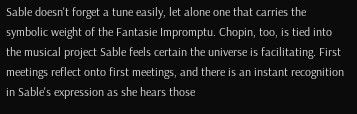Sable doesn't forget a tune easily, let alone one that carries the symbolic weight of the Fantasie Impromptu. Chopin, too, is tied into the musical project Sable feels certain the universe is facilitating. First meetings reflect onto first meetings, and there is an instant recognition in Sable's expression as she hears those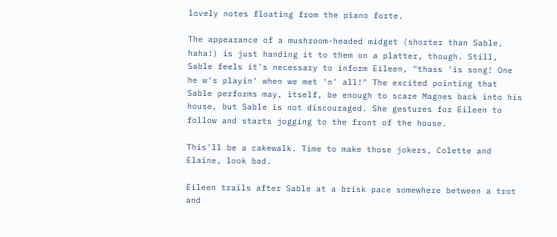lovely notes floating from the piano forte.

The appearance of a mushroom-headed midget (shorter than Sable, haha!) is just handing it to them on a platter, though. Still, Sable feels it's necessary to inform Eileen, "thass 'is song! One he w's playin' when we met 'n' all!" The excited pointing that Sable performs may, itself, be enough to scare Magnes back into his house, but Sable is not discouraged. She gestures for Eileen to follow and starts jogging to the front of the house.

This'll be a cakewalk. Time to make those jokers, Colette and Elaine, look bad.

Eileen trails after Sable at a brisk pace somewhere between a trot and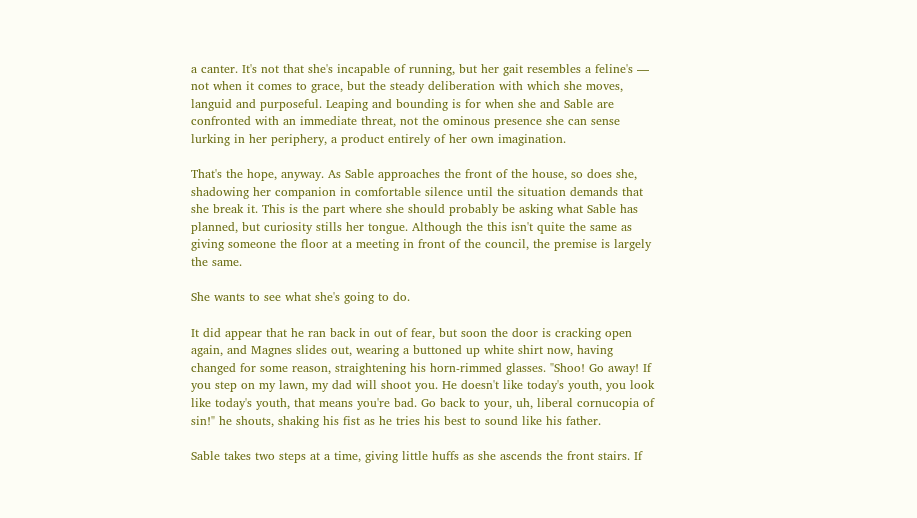a canter. It's not that she's incapable of running, but her gait resembles a feline's — not when it comes to grace, but the steady deliberation with which she moves, languid and purposeful. Leaping and bounding is for when she and Sable are confronted with an immediate threat, not the ominous presence she can sense lurking in her periphery, a product entirely of her own imagination.

That's the hope, anyway. As Sable approaches the front of the house, so does she, shadowing her companion in comfortable silence until the situation demands that she break it. This is the part where she should probably be asking what Sable has planned, but curiosity stills her tongue. Although the this isn't quite the same as giving someone the floor at a meeting in front of the council, the premise is largely the same.

She wants to see what she's going to do.

It did appear that he ran back in out of fear, but soon the door is cracking open again, and Magnes slides out, wearing a buttoned up white shirt now, having changed for some reason, straightening his horn-rimmed glasses. "Shoo! Go away! If you step on my lawn, my dad will shoot you. He doesn't like today's youth, you look like today's youth, that means you're bad. Go back to your, uh, liberal cornucopia of sin!" he shouts, shaking his fist as he tries his best to sound like his father.

Sable takes two steps at a time, giving little huffs as she ascends the front stairs. If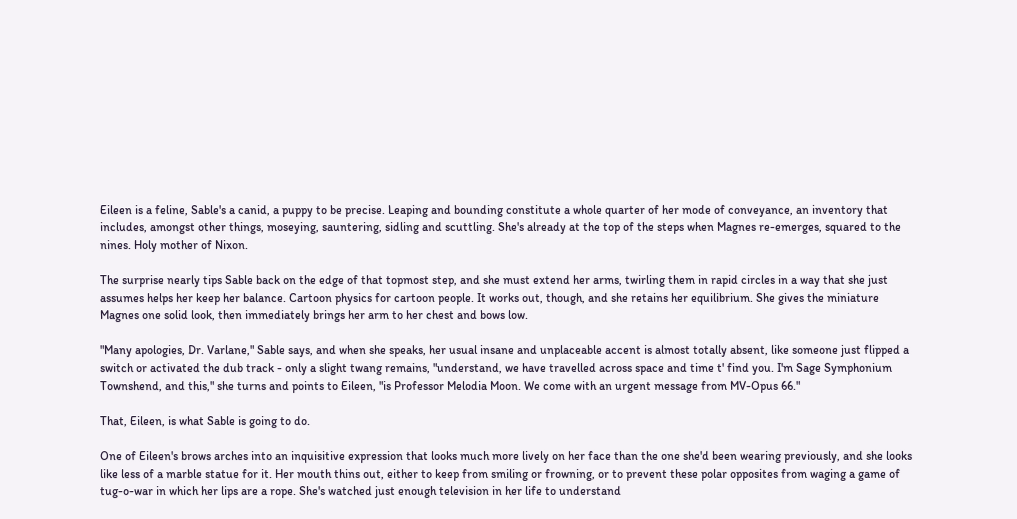Eileen is a feline, Sable's a canid, a puppy to be precise. Leaping and bounding constitute a whole quarter of her mode of conveyance, an inventory that includes, amongst other things, moseying, sauntering, sidling and scuttling. She's already at the top of the steps when Magnes re-emerges, squared to the nines. Holy mother of Nixon.

The surprise nearly tips Sable back on the edge of that topmost step, and she must extend her arms, twirling them in rapid circles in a way that she just assumes helps her keep her balance. Cartoon physics for cartoon people. It works out, though, and she retains her equilibrium. She gives the miniature Magnes one solid look, then immediately brings her arm to her chest and bows low.

"Many apologies, Dr. Varlane," Sable says, and when she speaks, her usual insane and unplaceable accent is almost totally absent, like someone just flipped a switch or activated the dub track - only a slight twang remains, "understand, we have travelled across space and time t' find you. I'm Sage Symphonium Townshend, and this," she turns and points to Eileen, "is Professor Melodia Moon. We come with an urgent message from MV-Opus 66."

That, Eileen, is what Sable is going to do.

One of Eileen's brows arches into an inquisitive expression that looks much more lively on her face than the one she'd been wearing previously, and she looks like less of a marble statue for it. Her mouth thins out, either to keep from smiling or frowning, or to prevent these polar opposites from waging a game of tug-o-war in which her lips are a rope. She's watched just enough television in her life to understand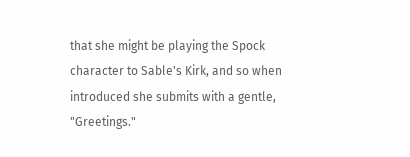that she might be playing the Spock character to Sable's Kirk, and so when introduced she submits with a gentle, "Greetings."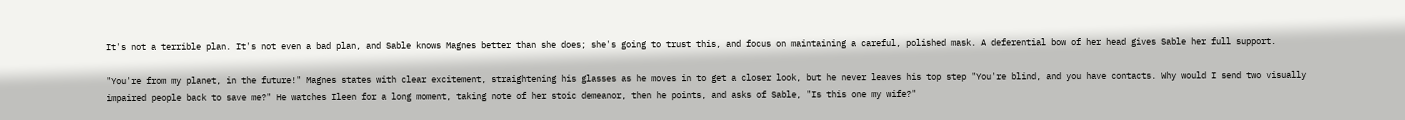It's not a terrible plan. It's not even a bad plan, and Sable knows Magnes better than she does; she's going to trust this, and focus on maintaining a careful, polished mask. A deferential bow of her head gives Sable her full support.

"You're from my planet, in the future!" Magnes states with clear excitement, straightening his glasses as he moves in to get a closer look, but he never leaves his top step "You're blind, and you have contacts. Why would I send two visually impaired people back to save me?" He watches Ileen for a long moment, taking note of her stoic demeanor, then he points, and asks of Sable, "Is this one my wife?"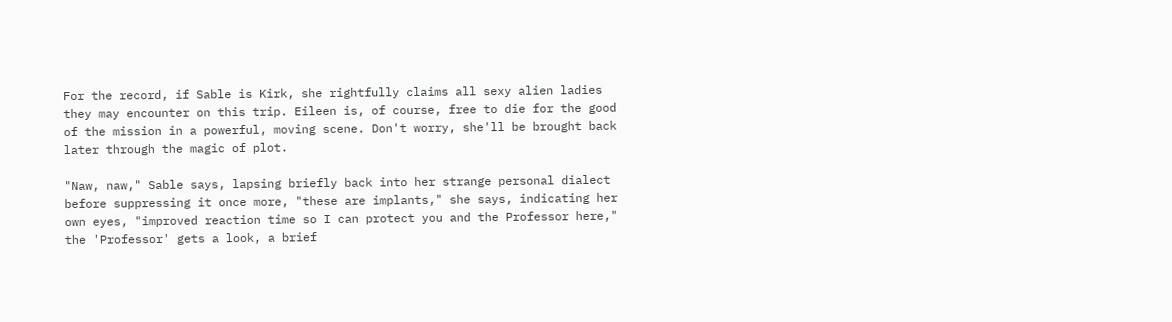For the record, if Sable is Kirk, she rightfully claims all sexy alien ladies they may encounter on this trip. Eileen is, of course, free to die for the good of the mission in a powerful, moving scene. Don't worry, she'll be brought back later through the magic of plot.

"Naw, naw," Sable says, lapsing briefly back into her strange personal dialect before suppressing it once more, "these are implants," she says, indicating her own eyes, "improved reaction time so I can protect you and the Professor here," the 'Professor' gets a look, a brief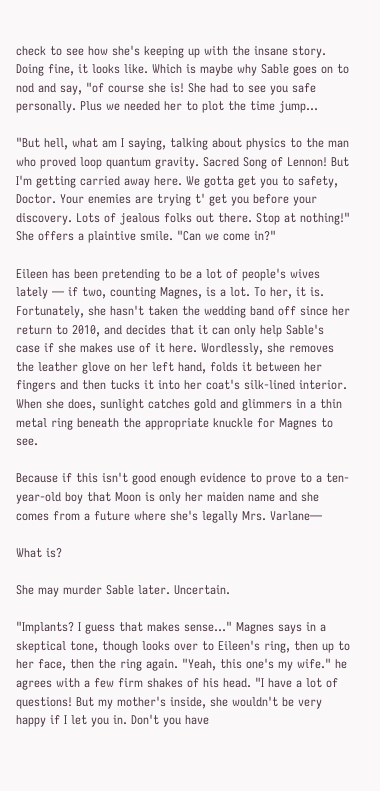check to see how she's keeping up with the insane story. Doing fine, it looks like. Which is maybe why Sable goes on to nod and say, "of course she is! She had to see you safe personally. Plus we needed her to plot the time jump…

"But hell, what am I saying, talking about physics to the man who proved loop quantum gravity. Sacred Song of Lennon! But I'm getting carried away here. We gotta get you to safety, Doctor. Your enemies are trying t' get you before your discovery. Lots of jealous folks out there. Stop at nothing!" She offers a plaintive smile. "Can we come in?"

Eileen has been pretending to be a lot of people's wives lately — if two, counting Magnes, is a lot. To her, it is. Fortunately, she hasn't taken the wedding band off since her return to 2010, and decides that it can only help Sable's case if she makes use of it here. Wordlessly, she removes the leather glove on her left hand, folds it between her fingers and then tucks it into her coat's silk-lined interior. When she does, sunlight catches gold and glimmers in a thin metal ring beneath the appropriate knuckle for Magnes to see.

Because if this isn't good enough evidence to prove to a ten-year-old boy that Moon is only her maiden name and she comes from a future where she's legally Mrs. Varlane—

What is?

She may murder Sable later. Uncertain.

"Implants? I guess that makes sense…" Magnes says in a skeptical tone, though looks over to Eileen's ring, then up to her face, then the ring again. "Yeah, this one's my wife." he agrees with a few firm shakes of his head. "I have a lot of questions! But my mother's inside, she wouldn't be very happy if I let you in. Don't you have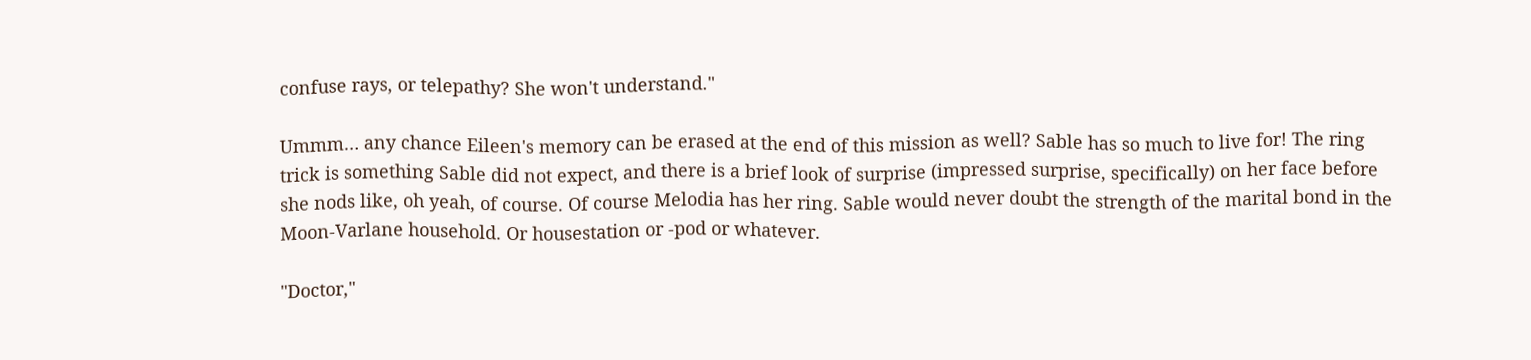confuse rays, or telepathy? She won't understand."

Ummm… any chance Eileen's memory can be erased at the end of this mission as well? Sable has so much to live for! The ring trick is something Sable did not expect, and there is a brief look of surprise (impressed surprise, specifically) on her face before she nods like, oh yeah, of course. Of course Melodia has her ring. Sable would never doubt the strength of the marital bond in the Moon-Varlane household. Or housestation or -pod or whatever.

"Doctor,"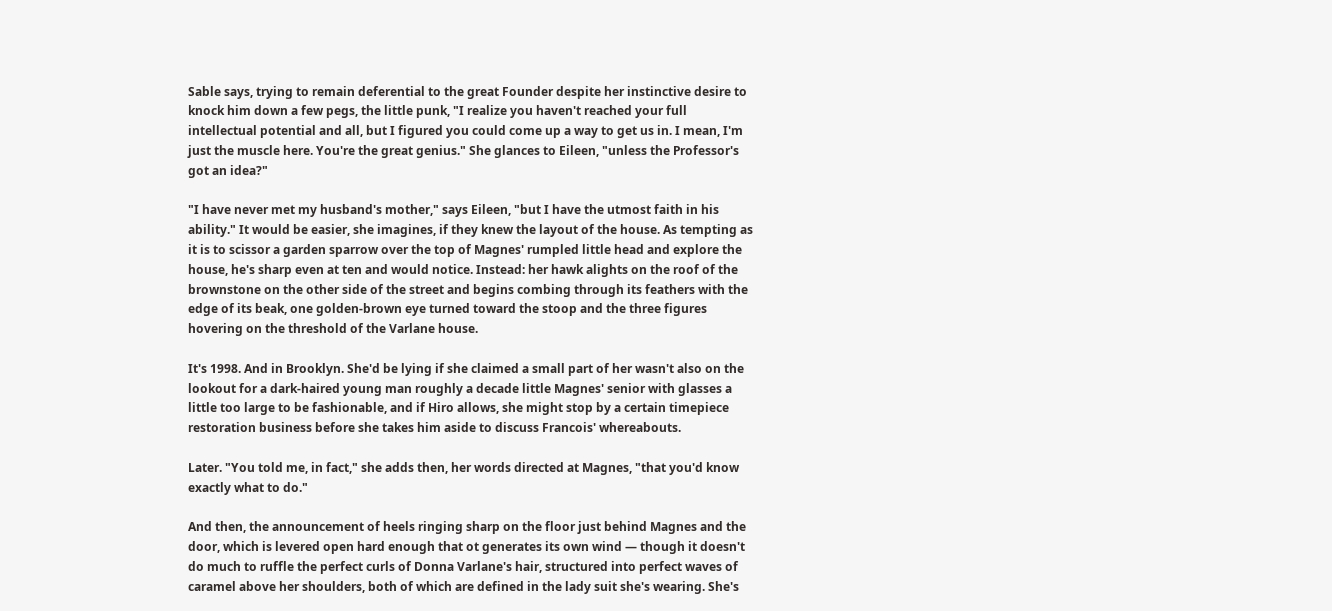Sable says, trying to remain deferential to the great Founder despite her instinctive desire to knock him down a few pegs, the little punk, "I realize you haven't reached your full intellectual potential and all, but I figured you could come up a way to get us in. I mean, I'm just the muscle here. You're the great genius." She glances to Eileen, "unless the Professor's got an idea?"

"I have never met my husband's mother," says Eileen, "but I have the utmost faith in his ability." It would be easier, she imagines, if they knew the layout of the house. As tempting as it is to scissor a garden sparrow over the top of Magnes' rumpled little head and explore the house, he's sharp even at ten and would notice. Instead: her hawk alights on the roof of the brownstone on the other side of the street and begins combing through its feathers with the edge of its beak, one golden-brown eye turned toward the stoop and the three figures hovering on the threshold of the Varlane house.

It's 1998. And in Brooklyn. She'd be lying if she claimed a small part of her wasn't also on the lookout for a dark-haired young man roughly a decade little Magnes' senior with glasses a little too large to be fashionable, and if Hiro allows, she might stop by a certain timepiece restoration business before she takes him aside to discuss Francois' whereabouts.

Later. "You told me, in fact," she adds then, her words directed at Magnes, "that you'd know exactly what to do."

And then, the announcement of heels ringing sharp on the floor just behind Magnes and the door, which is levered open hard enough that ot generates its own wind — though it doesn't do much to ruffle the perfect curls of Donna Varlane's hair, structured into perfect waves of caramel above her shoulders, both of which are defined in the lady suit she's wearing. She's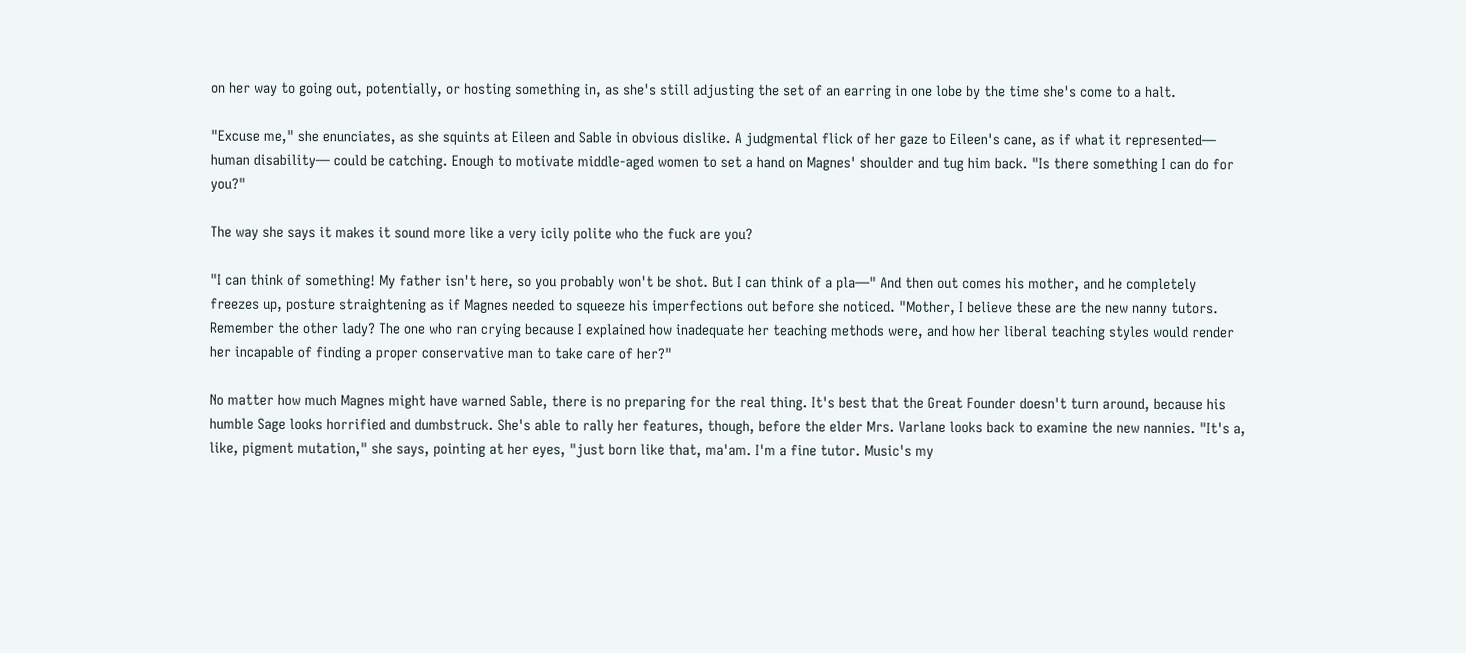on her way to going out, potentially, or hosting something in, as she's still adjusting the set of an earring in one lobe by the time she's come to a halt.

"Excuse me," she enunciates, as she squints at Eileen and Sable in obvious dislike. A judgmental flick of her gaze to Eileen's cane, as if what it represented— human disability— could be catching. Enough to motivate middle-aged women to set a hand on Magnes' shoulder and tug him back. "Is there something I can do for you?"

The way she says it makes it sound more like a very icily polite who the fuck are you?

"I can think of something! My father isn't here, so you probably won't be shot. But I can think of a pla—" And then out comes his mother, and he completely freezes up, posture straightening as if Magnes needed to squeeze his imperfections out before she noticed. "Mother, I believe these are the new nanny tutors. Remember the other lady? The one who ran crying because I explained how inadequate her teaching methods were, and how her liberal teaching styles would render her incapable of finding a proper conservative man to take care of her?"

No matter how much Magnes might have warned Sable, there is no preparing for the real thing. It's best that the Great Founder doesn't turn around, because his humble Sage looks horrified and dumbstruck. She's able to rally her features, though, before the elder Mrs. Varlane looks back to examine the new nannies. "It's a, like, pigment mutation," she says, pointing at her eyes, "just born like that, ma'am. I'm a fine tutor. Music's my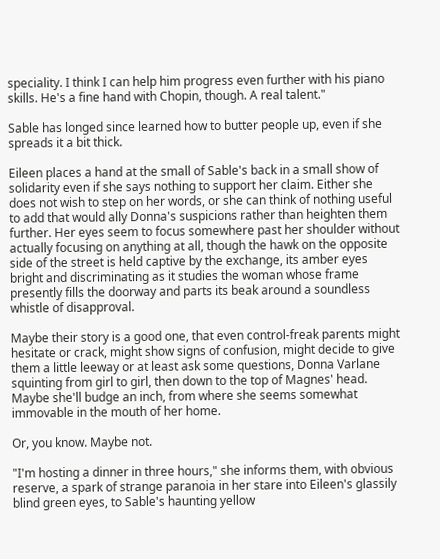speciality. I think I can help him progress even further with his piano skills. He's a fine hand with Chopin, though. A real talent."

Sable has longed since learned how to butter people up, even if she spreads it a bit thick.

Eileen places a hand at the small of Sable's back in a small show of solidarity even if she says nothing to support her claim. Either she does not wish to step on her words, or she can think of nothing useful to add that would ally Donna's suspicions rather than heighten them further. Her eyes seem to focus somewhere past her shoulder without actually focusing on anything at all, though the hawk on the opposite side of the street is held captive by the exchange, its amber eyes bright and discriminating as it studies the woman whose frame presently fills the doorway and parts its beak around a soundless whistle of disapproval.

Maybe their story is a good one, that even control-freak parents might hesitate or crack, might show signs of confusion, might decide to give them a little leeway or at least ask some questions, Donna Varlane squinting from girl to girl, then down to the top of Magnes' head. Maybe she'll budge an inch, from where she seems somewhat immovable in the mouth of her home.

Or, you know. Maybe not.

"I'm hosting a dinner in three hours," she informs them, with obvious reserve, a spark of strange paranoia in her stare into Eileen's glassily blind green eyes, to Sable's haunting yellow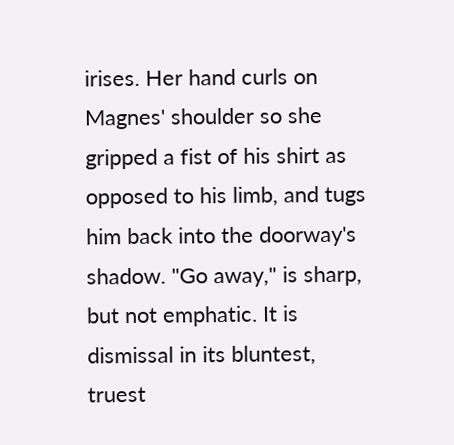irises. Her hand curls on Magnes' shoulder so she gripped a fist of his shirt as opposed to his limb, and tugs him back into the doorway's shadow. "Go away," is sharp, but not emphatic. It is dismissal in its bluntest, truest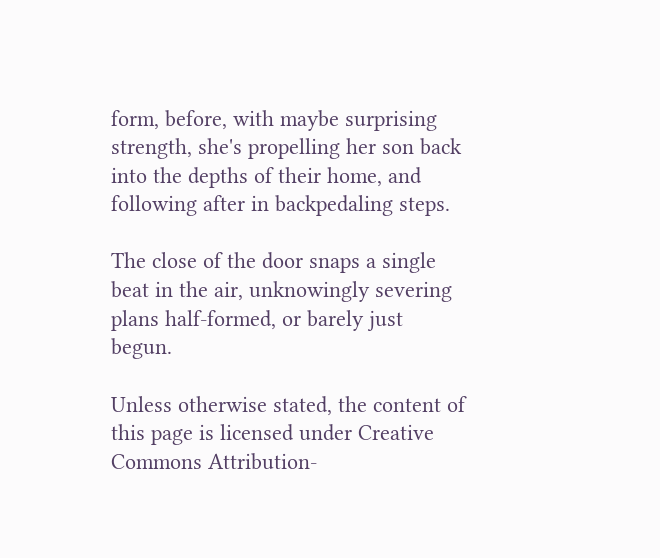form, before, with maybe surprising strength, she's propelling her son back into the depths of their home, and following after in backpedaling steps.

The close of the door snaps a single beat in the air, unknowingly severing plans half-formed, or barely just begun.

Unless otherwise stated, the content of this page is licensed under Creative Commons Attribution-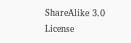ShareAlike 3.0 License